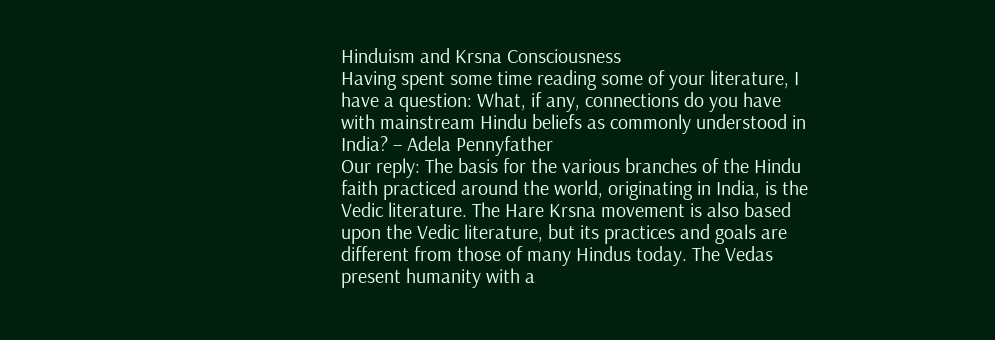Hinduism and Krsna Consciousness
Having spent some time reading some of your literature, I have a question: What, if any, connections do you have with mainstream Hindu beliefs as commonly understood in India? – Adela Pennyfather
Our reply: The basis for the various branches of the Hindu faith practiced around the world, originating in India, is the Vedic literature. The Hare Krsna movement is also based upon the Vedic literature, but its practices and goals are different from those of many Hindus today. The Vedas present humanity with a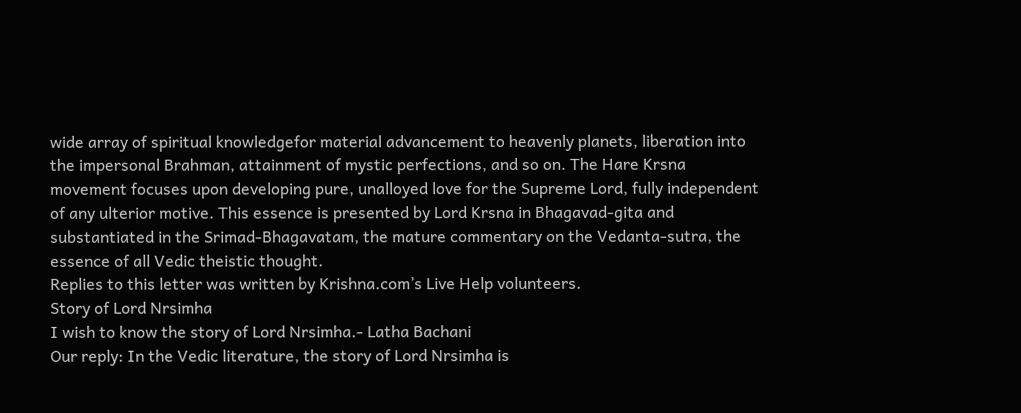wide array of spiritual knowledgefor material advancement to heavenly planets, liberation into the impersonal Brahman, attainment of mystic perfections, and so on. The Hare Krsna movement focuses upon developing pure, unalloyed love for the Supreme Lord, fully independent of any ulterior motive. This essence is presented by Lord Krsna in Bhagavad-gita and substantiated in the Srimad-Bhagavatam, the mature commentary on the Vedanta-sutra, the essence of all Vedic theistic thought.
Replies to this letter was written by Krishna.com’s Live Help volunteers.
Story of Lord Nrsimha
I wish to know the story of Lord Nrsimha.- Latha Bachani
Our reply: In the Vedic literature, the story of Lord Nrsimha is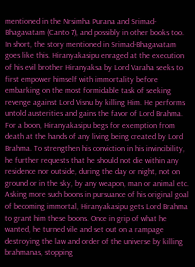mentioned in the Nrsimha Purana and Srimad-Bhagavatam (Canto 7), and possibly in other books too.
In short, the story mentioned in Srimad-Bhagavatam goes like this. Hiranyakasipu enraged at the execution of his evil brother Hiranyaksa by Lord Varaha seeks to first empower himself with immortality before embarking on the most formidable task of seeking revenge against Lord Visnu by killing Him. He performs untold austerities and gains the favor of Lord Brahma. For a boon, Hiranyakasipu begs for exemption from death at the hands of any living being created by Lord Brahma. To strengthen his conviction in his invincibility, he further requests that he should not die within any residence nor outside, during the day or night, not on ground or in the sky, by any weapon, man or animal etc. Asking more such boons in pursuance of his original goal of becoming immortal, Hiranyakasipu gets Lord Brahma to grant him these boons. Once in grip of what he wanted, he turned vile and set out on a rampage destroying the law and order of the universe by killing brahmanas, stopping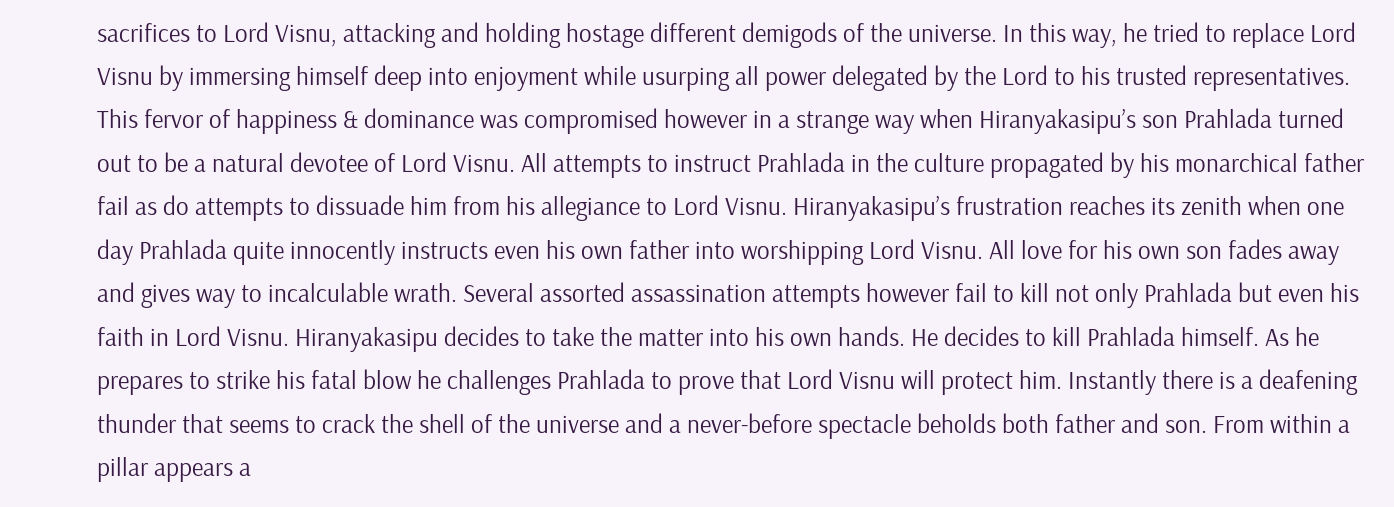sacrifices to Lord Visnu, attacking and holding hostage different demigods of the universe. In this way, he tried to replace Lord Visnu by immersing himself deep into enjoyment while usurping all power delegated by the Lord to his trusted representatives.
This fervor of happiness & dominance was compromised however in a strange way when Hiranyakasipu’s son Prahlada turned out to be a natural devotee of Lord Visnu. All attempts to instruct Prahlada in the culture propagated by his monarchical father fail as do attempts to dissuade him from his allegiance to Lord Visnu. Hiranyakasipu’s frustration reaches its zenith when one day Prahlada quite innocently instructs even his own father into worshipping Lord Visnu. All love for his own son fades away and gives way to incalculable wrath. Several assorted assassination attempts however fail to kill not only Prahlada but even his faith in Lord Visnu. Hiranyakasipu decides to take the matter into his own hands. He decides to kill Prahlada himself. As he prepares to strike his fatal blow he challenges Prahlada to prove that Lord Visnu will protect him. Instantly there is a deafening thunder that seems to crack the shell of the universe and a never-before spectacle beholds both father and son. From within a pillar appears a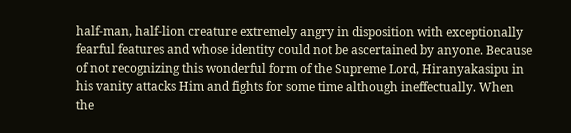half-man, half-lion creature extremely angry in disposition with exceptionally fearful features and whose identity could not be ascertained by anyone. Because of not recognizing this wonderful form of the Supreme Lord, Hiranyakasipu in his vanity attacks Him and fights for some time although ineffectually. When the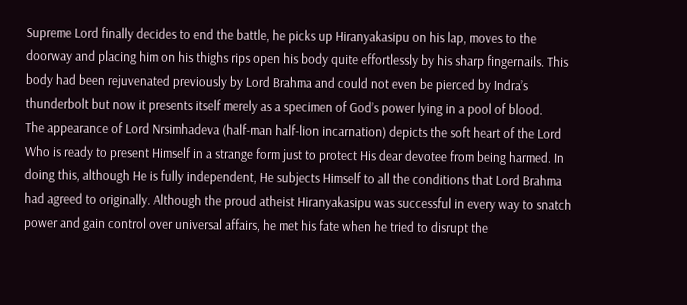Supreme Lord finally decides to end the battle, he picks up Hiranyakasipu on his lap, moves to the doorway and placing him on his thighs rips open his body quite effortlessly by his sharp fingernails. This body had been rejuvenated previously by Lord Brahma and could not even be pierced by Indra’s thunderbolt but now it presents itself merely as a specimen of God’s power lying in a pool of blood.
The appearance of Lord Nrsimhadeva (half-man half-lion incarnation) depicts the soft heart of the Lord Who is ready to present Himself in a strange form just to protect His dear devotee from being harmed. In doing this, although He is fully independent, He subjects Himself to all the conditions that Lord Brahma had agreed to originally. Although the proud atheist Hiranyakasipu was successful in every way to snatch power and gain control over universal affairs, he met his fate when he tried to disrupt the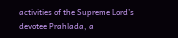activities of the Supreme Lord’s devotee Prahlada, a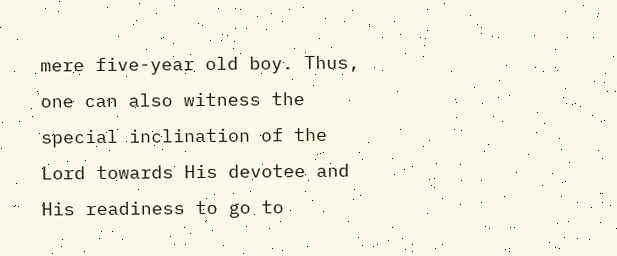mere five-year old boy. Thus, one can also witness the special inclination of the Lord towards His devotee and His readiness to go to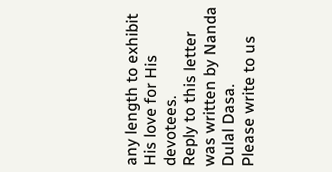any length to exhibit His love for His devotees.
Reply to this letter was written by Nanda Dulal Dasa.
Please write to us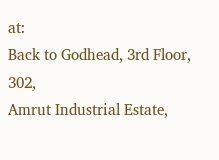at:
Back to Godhead, 3rd Floor, 302,
Amrut Industrial Estate,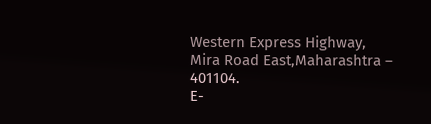Western Express Highway,
Mira Road East,Maharashtra – 401104.
E-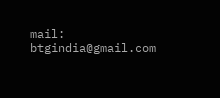mail: btgindia@gmail.com